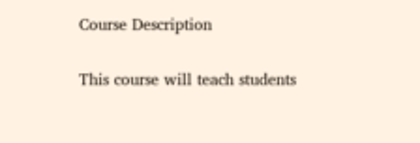Course Description

This course will teach students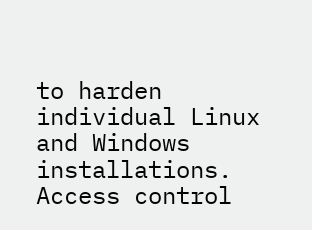to harden individual Linux and Windows installations. Access control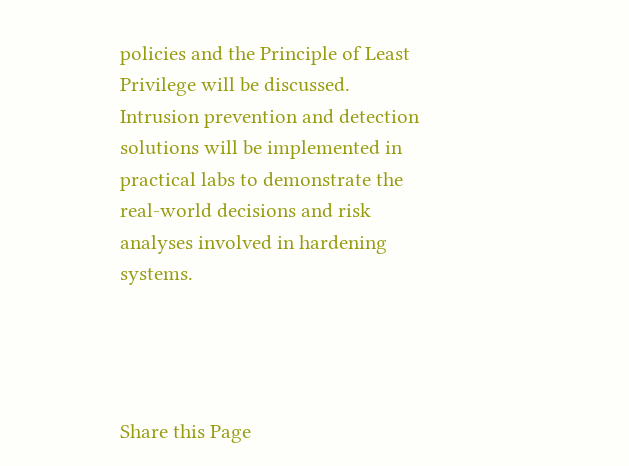policies and the Principle of Least Privilege will be discussed. Intrusion prevention and detection solutions will be implemented in practical labs to demonstrate the real-world decisions and risk analyses involved in hardening systems.




Share this Page